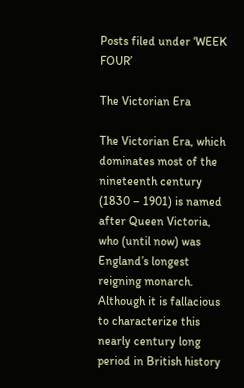Posts filed under ‘WEEK FOUR’

The Victorian Era

The Victorian Era, which dominates most of the nineteenth century (1830 – 1901) is named after Queen Victoria, who (until now) was England’s longest reigning monarch. Although it is fallacious to characterize this nearly century long period in British history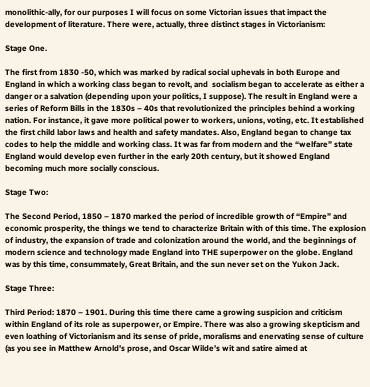monolithic-ally, for our purposes I will focus on some Victorian issues that impact the development of literature. There were, actually, three distinct stages in Victorianism:

Stage One.

The first from 1830 -50, which was marked by radical social uphevals in both Europe and England in which a working class began to revolt, and  socialism began to accelerate as either a danger or a salvation (depending upon your politics, I suppose). The result in England were a series of Reform Bills in the 1830s – 40s that revolutionized the principles behind a working nation. For instance, it gave more political power to workers, unions, voting, etc. It established the first child labor laws and health and safety mandates. Also, England began to change tax codes to help the middle and working class. It was far from modern and the “welfare” state England would develop even further in the early 20th century, but it showed England becoming much more socially conscious.

Stage Two:

The Second Period, 1850 – 1870 marked the period of incredible growth of “Empire” and economic prosperity, the things we tend to characterize Britain with of this time. The explosion of industry, the expansion of trade and colonization around the world, and the beginnings of modern science and technology made England into THE superpower on the globe. England was by this time, consummately, Great Britain, and the sun never set on the Yukon Jack.

Stage Three:

Third Period: 1870 – 1901. During this time there came a growing suspicion and criticism within England of its role as superpower, or Empire. There was also a growing skepticism and even loathing of Victorianism and its sense of pride, moralisms and enervating sense of culture (as you see in Matthew Arnold’s prose, and Oscar Wilde’s wit and satire aimed at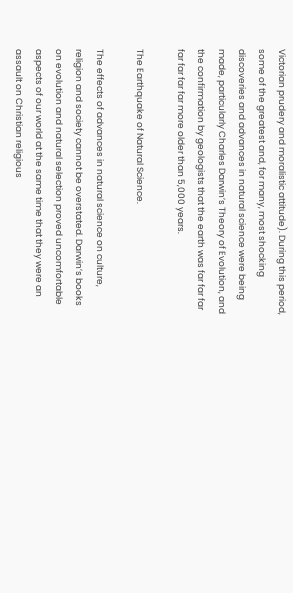Victorian prudery and moralistic attitude). During this period, some of the greatest and, for many, most shocking discoveries and advances in natural science were being made, particularly Charles Darwin’s Theory of Evolution, and the confirmation by geologists that the earth was far far far far far far far more older than 5,000 years.

The Earthquake of Natural Science.

The effects of advances in natural science on culture, religion and society cannot be overstated. Darwin’s books on evolution and natural selection proved uncomfortable aspects of our world at the same time that they were an assault on Christian religious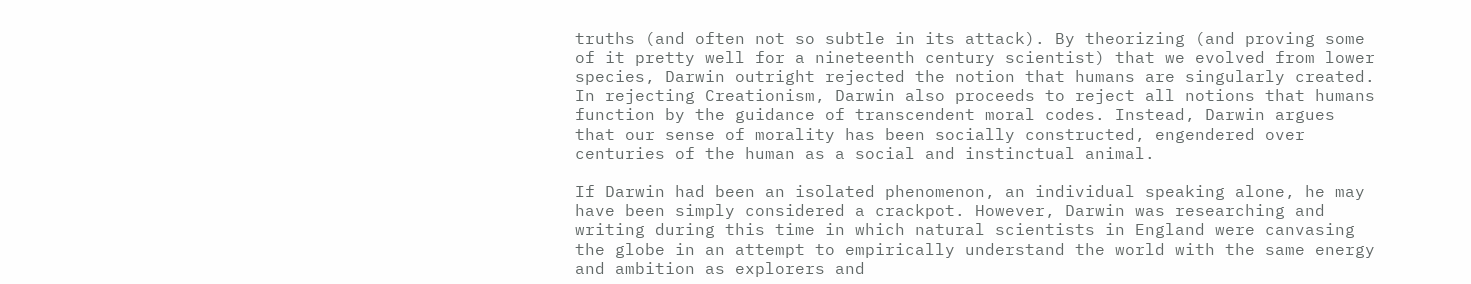truths (and often not so subtle in its attack). By theorizing (and proving some of it pretty well for a nineteenth century scientist) that we evolved from lower species, Darwin outright rejected the notion that humans are singularly created. In rejecting Creationism, Darwin also proceeds to reject all notions that humans function by the guidance of transcendent moral codes. Instead, Darwin argues that our sense of morality has been socially constructed, engendered over centuries of the human as a social and instinctual animal.

If Darwin had been an isolated phenomenon, an individual speaking alone, he may have been simply considered a crackpot. However, Darwin was researching and writing during this time in which natural scientists in England were canvasing the globe in an attempt to empirically understand the world with the same energy and ambition as explorers and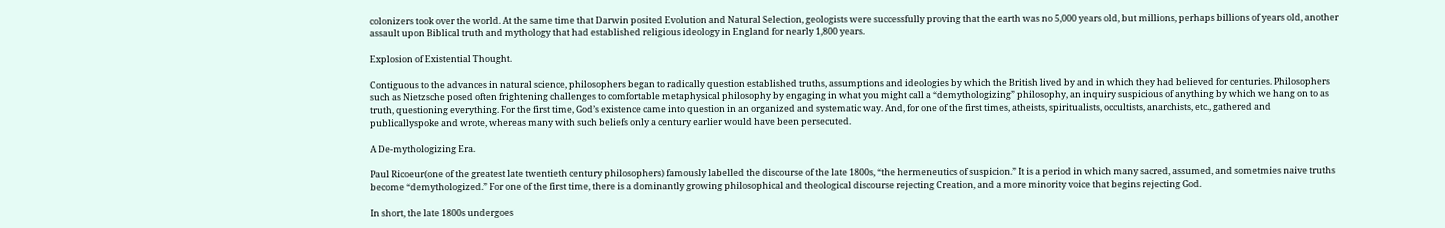colonizers took over the world. At the same time that Darwin posited Evolution and Natural Selection, geologists were successfully proving that the earth was no 5,000 years old, but millions, perhaps billions of years old, another assault upon Biblical truth and mythology that had established religious ideology in England for nearly 1,800 years.

Explosion of Existential Thought.

Contiguous to the advances in natural science, philosophers began to radically question established truths, assumptions and ideologies by which the British lived by and in which they had believed for centuries. Philosophers such as Nietzsche posed often frightening challenges to comfortable metaphysical philosophy by engaging in what you might call a “demythologizing” philosophy, an inquiry suspicious of anything by which we hang on to as truth, questioning everything. For the first time, God’s existence came into question in an organized and systematic way. And, for one of the first times, atheists, spiritualists, occultists, anarchists, etc., gathered and publicallyspoke and wrote, whereas many with such beliefs only a century earlier would have been persecuted.

A De-mythologizing Era.

Paul Ricoeur(one of the greatest late twentieth century philosophers) famously labelled the discourse of the late 1800s, “the hermeneutics of suspicion.” It is a period in which many sacred, assumed, and sometmies naive truths become “demythologized.” For one of the first time, there is a dominantly growing philosophical and theological discourse rejecting Creation, and a more minority voice that begins rejecting God.

In short, the late 1800s undergoes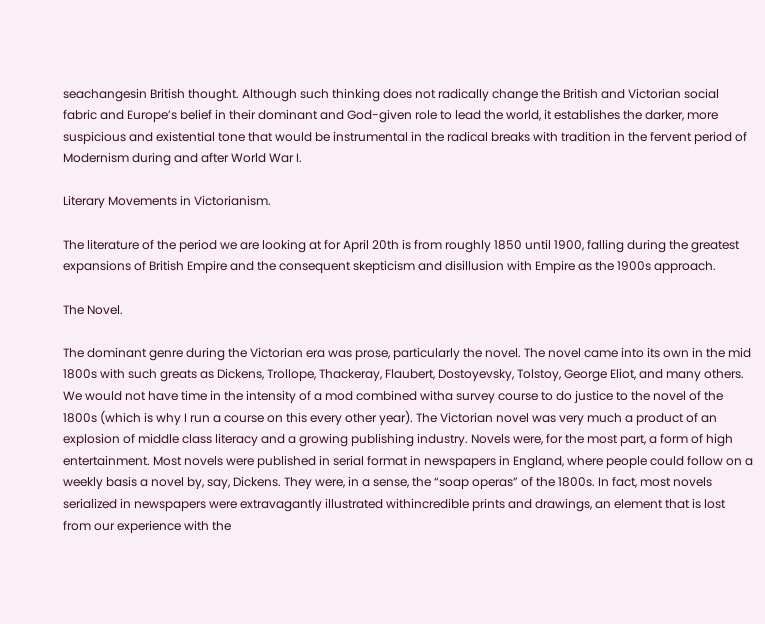seachangesin British thought. Although such thinking does not radically change the British and Victorian social fabric and Europe’s belief in their dominant and God-given role to lead the world, it establishes the darker, more suspicious and existential tone that would be instrumental in the radical breaks with tradition in the fervent period of Modernism during and after World War I.

Literary Movements in Victorianism.

The literature of the period we are looking at for April 20th is from roughly 1850 until 1900, falling during the greatest expansions of British Empire and the consequent skepticism and disillusion with Empire as the 1900s approach.

The Novel.

The dominant genre during the Victorian era was prose, particularly the novel. The novel came into its own in the mid 1800s with such greats as Dickens, Trollope, Thackeray, Flaubert, Dostoyevsky, Tolstoy, George Eliot, and many others. We would not have time in the intensity of a mod combined witha survey course to do justice to the novel of the 1800s (which is why I run a course on this every other year). The Victorian novel was very much a product of an explosion of middle class literacy and a growing publishing industry. Novels were, for the most part, a form of high entertainment. Most novels were published in serial format in newspapers in England, where people could follow on a weekly basis a novel by, say, Dickens. They were, in a sense, the “soap operas” of the 1800s. In fact, most novels serialized in newspapers were extravagantly illustrated withincredible prints and drawings, an element that is lost from our experience with the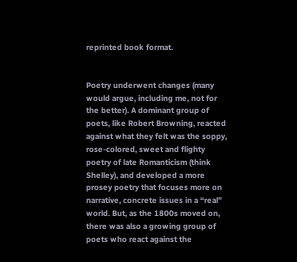reprinted book format.


Poetry underwent changes (many would argue, including me, not for the better). A dominant group of poets, like Robert Browning, reacted against what they felt was the soppy, rose-colored, sweet and flighty poetry of late Romanticism (think Shelley), and developed a more prosey poetry that focuses more on narrative, concrete issues in a “real” world. But, as the 1800s moved on, there was also a growing group of poets who react against the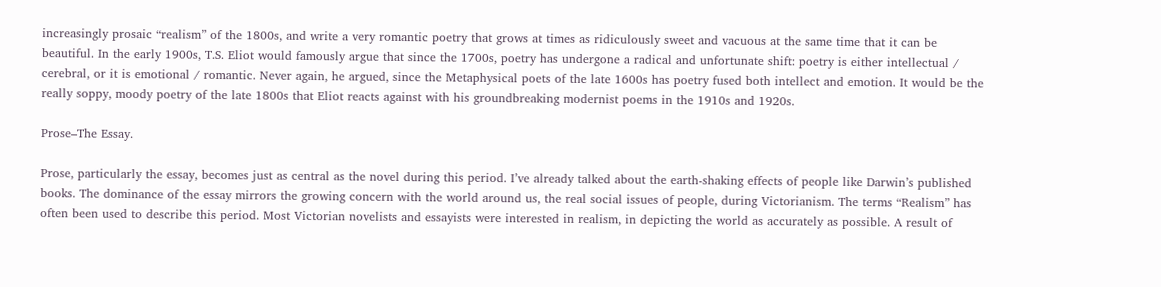increasingly prosaic “realism” of the 1800s, and write a very romantic poetry that grows at times as ridiculously sweet and vacuous at the same time that it can be beautiful. In the early 1900s, T.S. Eliot would famously argue that since the 1700s, poetry has undergone a radical and unfortunate shift: poetry is either intellectual / cerebral, or it is emotional / romantic. Never again, he argued, since the Metaphysical poets of the late 1600s has poetry fused both intellect and emotion. It would be the really soppy, moody poetry of the late 1800s that Eliot reacts against with his groundbreaking modernist poems in the 1910s and 1920s.

Prose–The Essay.

Prose, particularly the essay, becomes just as central as the novel during this period. I’ve already talked about the earth-shaking effects of people like Darwin’s published books. The dominance of the essay mirrors the growing concern with the world around us, the real social issues of people, during Victorianism. The terms “Realism” has often been used to describe this period. Most Victorian novelists and essayists were interested in realism, in depicting the world as accurately as possible. A result of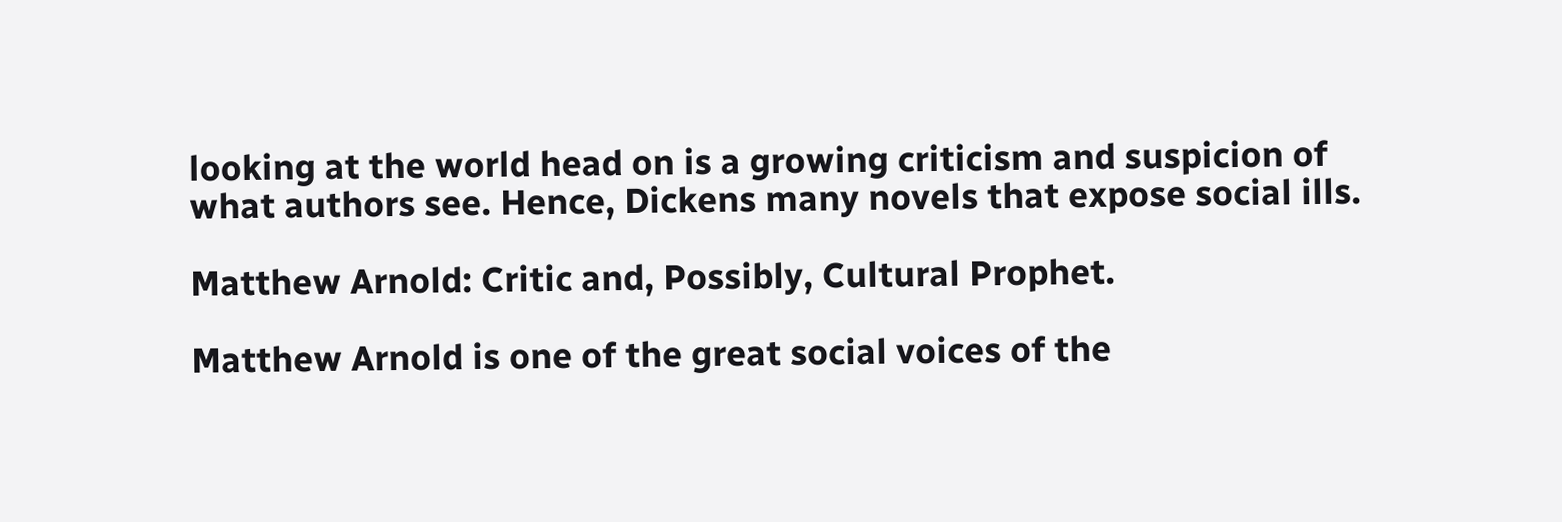looking at the world head on is a growing criticism and suspicion of what authors see. Hence, Dickens many novels that expose social ills.

Matthew Arnold: Critic and, Possibly, Cultural Prophet.

Matthew Arnold is one of the great social voices of the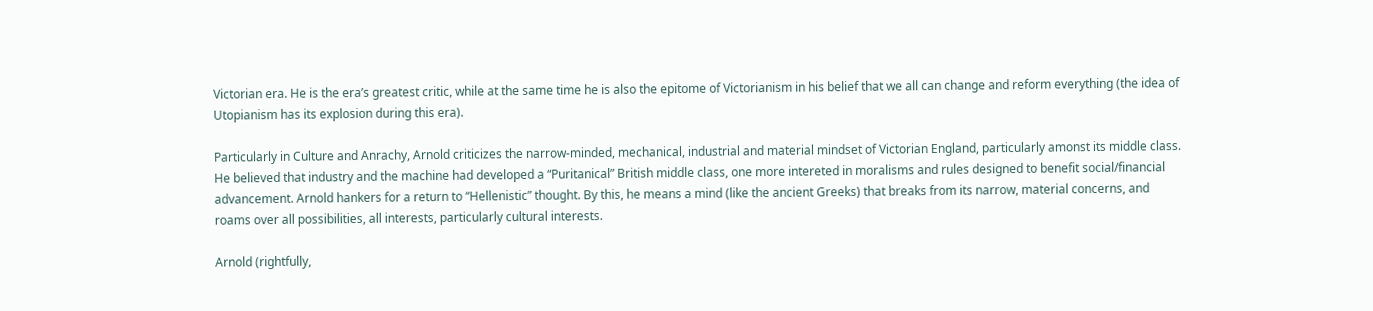Victorian era. He is the era’s greatest critic, while at the same time he is also the epitome of Victorianism in his belief that we all can change and reform everything (the idea of Utopianism has its explosion during this era).

Particularly in Culture and Anrachy, Arnold criticizes the narrow-minded, mechanical, industrial and material mindset of Victorian England, particularly amonst its middle class. He believed that industry and the machine had developed a “Puritanical” British middle class, one more intereted in moralisms and rules designed to benefit social/financial advancement. Arnold hankers for a return to “Hellenistic” thought. By this, he means a mind (like the ancient Greeks) that breaks from its narrow, material concerns, and roams over all possibilities, all interests, particularly cultural interests.

Arnold (rightfully,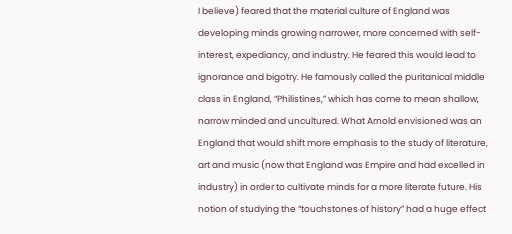I believe) feared that the material culture of England was developing minds growing narrower, more concerned with self-interest, expediancy, and industry. He feared this would lead to ignorance and bigotry. He famously called the puritanical middle class in England, “Philistines,” which has come to mean shallow, narrow minded and uncultured. What Arnold envisioned was an England that would shift more emphasis to the study of literature, art and music (now that England was Empire and had excelled in industry) in order to cultivate minds for a more literate future. His notion of studying the “touchstones of history” had a huge effect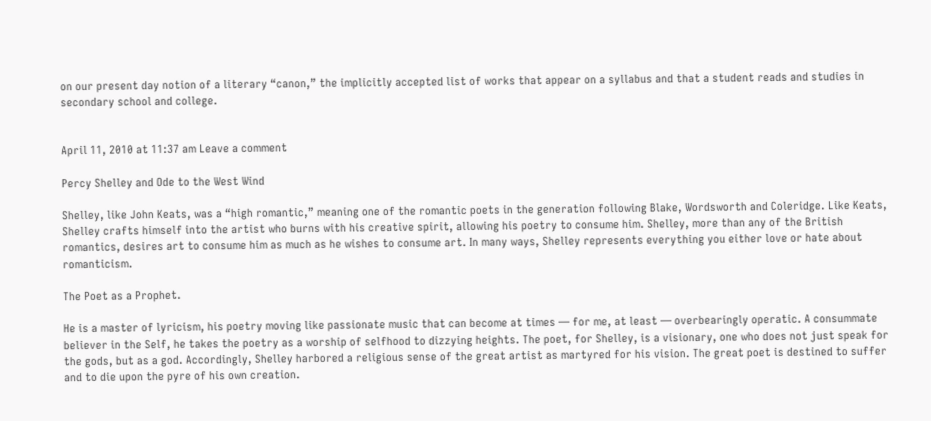on our present day notion of a literary “canon,” the implicitly accepted list of works that appear on a syllabus and that a student reads and studies in secondary school and college.


April 11, 2010 at 11:37 am Leave a comment

Percy Shelley and Ode to the West Wind

Shelley, like John Keats, was a “high romantic,” meaning one of the romantic poets in the generation following Blake, Wordsworth and Coleridge. Like Keats, Shelley crafts himself into the artist who burns with his creative spirit, allowing his poetry to consume him. Shelley, more than any of the British romantics, desires art to consume him as much as he wishes to consume art. In many ways, Shelley represents everything you either love or hate about romanticism.

The Poet as a Prophet.

He is a master of lyricism, his poetry moving like passionate music that can become at times — for me, at least — overbearingly operatic. A consummate believer in the Self, he takes the poetry as a worship of selfhood to dizzying heights. The poet, for Shelley, is a visionary, one who does not just speak for the gods, but as a god. Accordingly, Shelley harbored a religious sense of the great artist as martyred for his vision. The great poet is destined to suffer and to die upon the pyre of his own creation.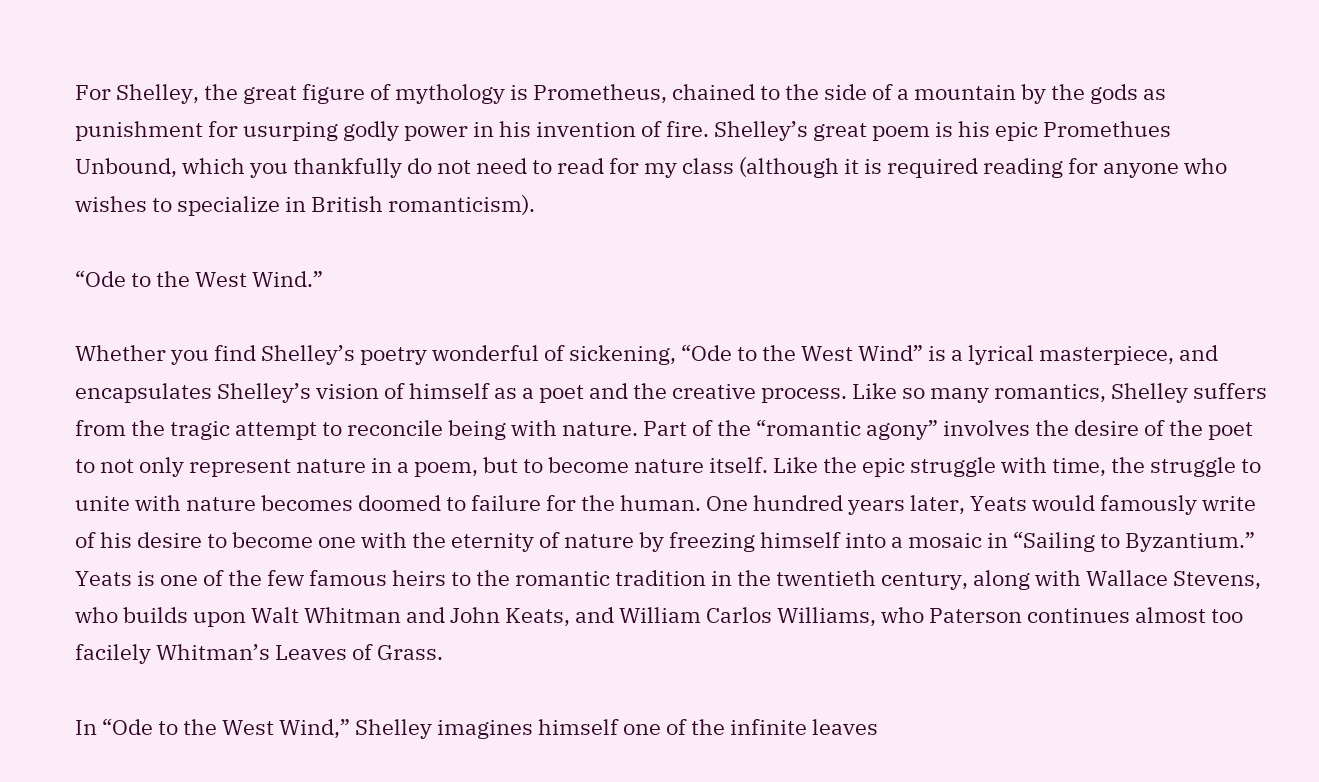For Shelley, the great figure of mythology is Prometheus, chained to the side of a mountain by the gods as punishment for usurping godly power in his invention of fire. Shelley’s great poem is his epic Promethues Unbound, which you thankfully do not need to read for my class (although it is required reading for anyone who wishes to specialize in British romanticism).

“Ode to the West Wind.”

Whether you find Shelley’s poetry wonderful of sickening, “Ode to the West Wind” is a lyrical masterpiece, and encapsulates Shelley’s vision of himself as a poet and the creative process. Like so many romantics, Shelley suffers from the tragic attempt to reconcile being with nature. Part of the “romantic agony” involves the desire of the poet to not only represent nature in a poem, but to become nature itself. Like the epic struggle with time, the struggle to unite with nature becomes doomed to failure for the human. One hundred years later, Yeats would famously write of his desire to become one with the eternity of nature by freezing himself into a mosaic in “Sailing to Byzantium.” Yeats is one of the few famous heirs to the romantic tradition in the twentieth century, along with Wallace Stevens, who builds upon Walt Whitman and John Keats, and William Carlos Williams, who Paterson continues almost too facilely Whitman’s Leaves of Grass.

In “Ode to the West Wind,” Shelley imagines himself one of the infinite leaves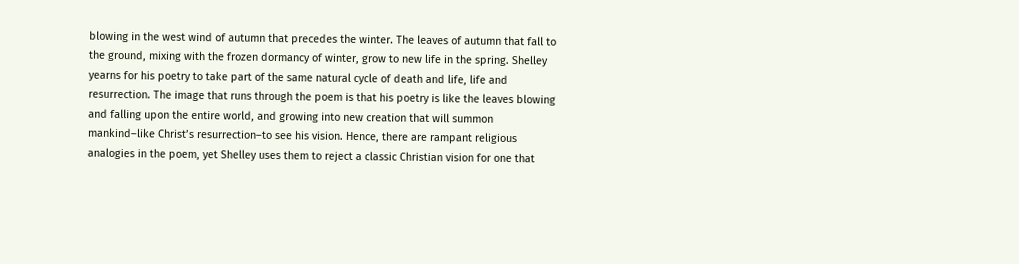blowing in the west wind of autumn that precedes the winter. The leaves of autumn that fall to the ground, mixing with the frozen dormancy of winter, grow to new life in the spring. Shelley yearns for his poetry to take part of the same natural cycle of death and life, life and resurrection. The image that runs through the poem is that his poetry is like the leaves blowing and falling upon the entire world, and growing into new creation that will summon mankind–like Christ’s resurrection–to see his vision. Hence, there are rampant religious analogies in the poem, yet Shelley uses them to reject a classic Christian vision for one that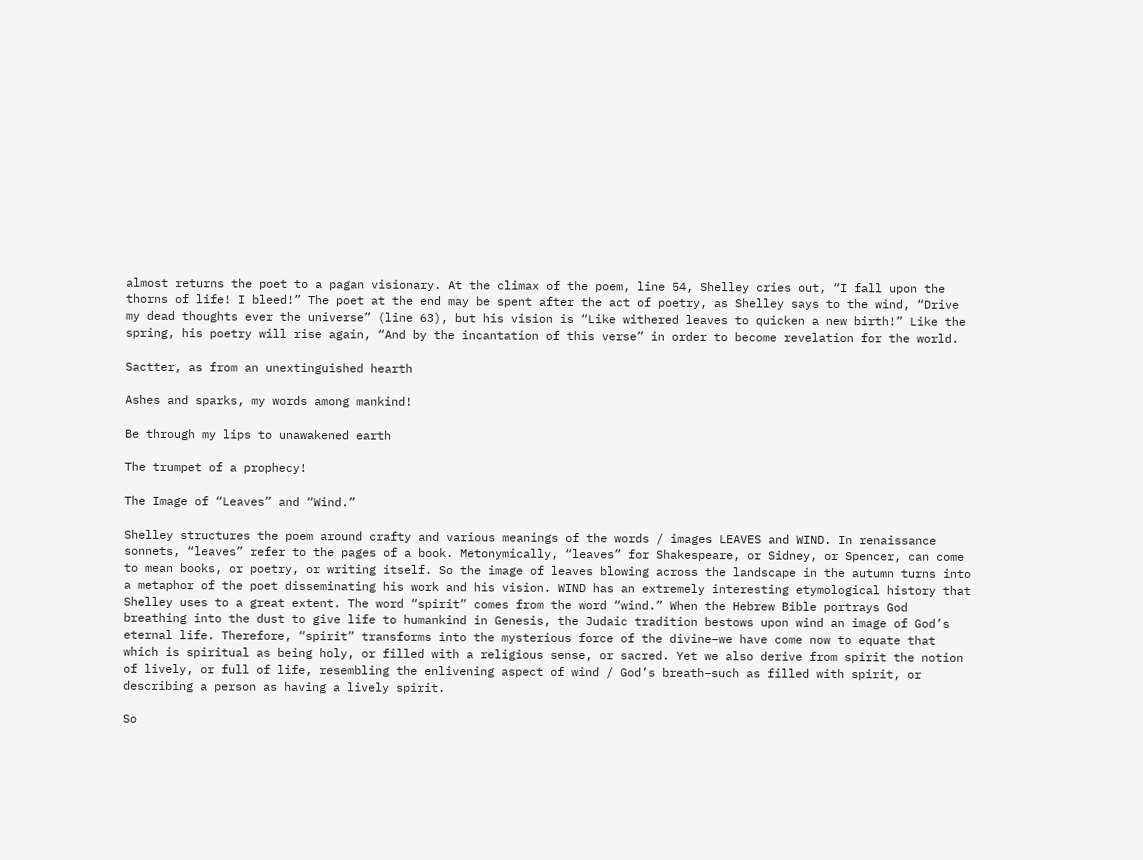almost returns the poet to a pagan visionary. At the climax of the poem, line 54, Shelley cries out, “I fall upon the thorns of life! I bleed!” The poet at the end may be spent after the act of poetry, as Shelley says to the wind, “Drive my dead thoughts ever the universe” (line 63), but his vision is “Like withered leaves to quicken a new birth!” Like the spring, his poetry will rise again, “And by the incantation of this verse” in order to become revelation for the world.

Sactter, as from an unextinguished hearth

Ashes and sparks, my words among mankind!

Be through my lips to unawakened earth

The trumpet of a prophecy!

The Image of “Leaves” and “Wind.”

Shelley structures the poem around crafty and various meanings of the words / images LEAVES and WIND. In renaissance sonnets, “leaves” refer to the pages of a book. Metonymically, “leaves” for Shakespeare, or Sidney, or Spencer, can come to mean books, or poetry, or writing itself. So the image of leaves blowing across the landscape in the autumn turns into a metaphor of the poet disseminating his work and his vision. WIND has an extremely interesting etymological history that Shelley uses to a great extent. The word “spirit” comes from the word “wind.” When the Hebrew Bible portrays God breathing into the dust to give life to humankind in Genesis, the Judaic tradition bestows upon wind an image of God’s eternal life. Therefore, “spirit” transforms into the mysterious force of the divine–we have come now to equate that which is spiritual as being holy, or filled with a religious sense, or sacred. Yet we also derive from spirit the notion of lively, or full of life, resembling the enlivening aspect of wind / God’s breath–such as filled with spirit, or describing a person as having a lively spirit.

So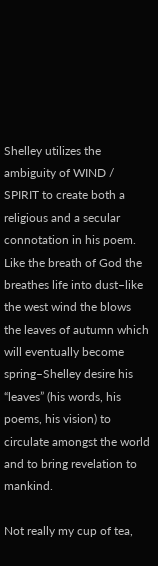Shelley utilizes the ambiguity of WIND / SPIRIT to create both a religious and a secular connotation in his poem. Like the breath of God the breathes life into dust–like the west wind the blows the leaves of autumn which will eventually become spring–Shelley desire his “leaves” (his words, his poems, his vision) to circulate amongst the world and to bring revelation to mankind.

Not really my cup of tea,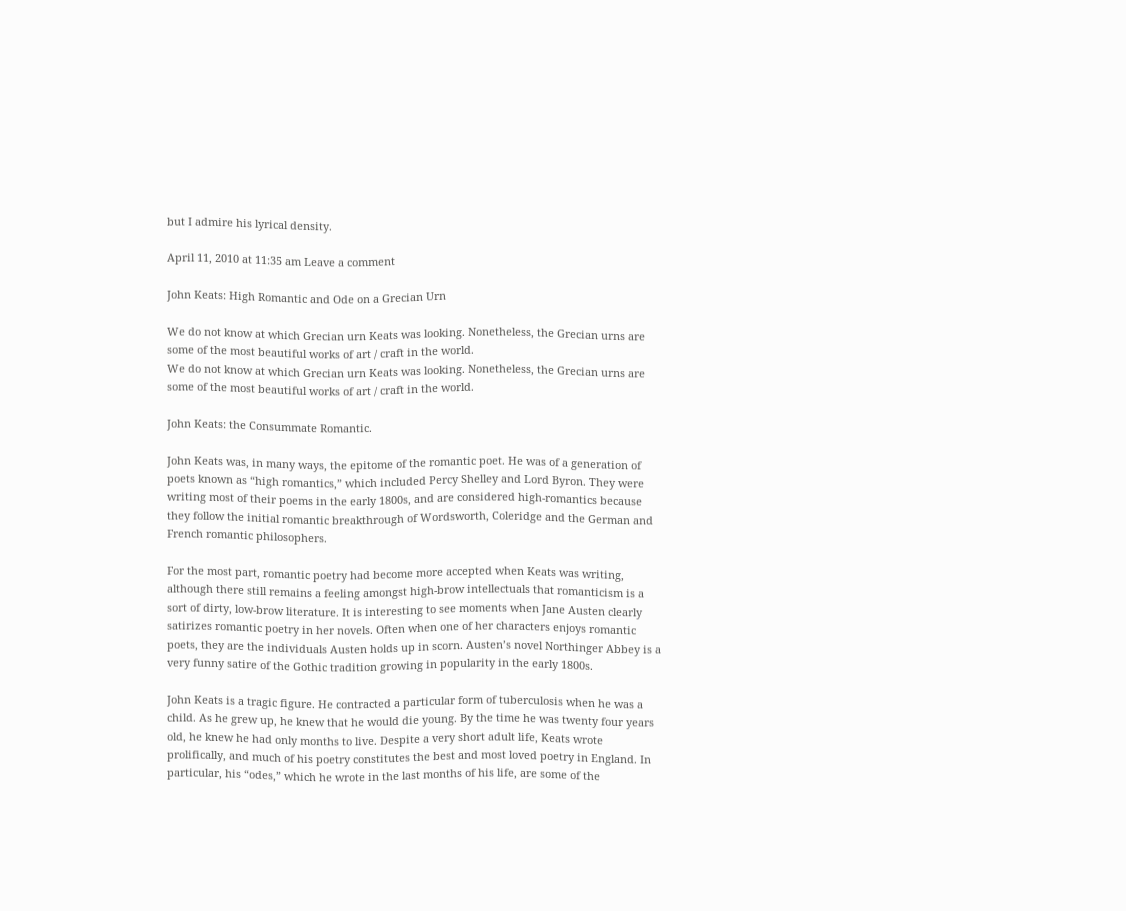but I admire his lyrical density.

April 11, 2010 at 11:35 am Leave a comment

John Keats: High Romantic and Ode on a Grecian Urn

We do not know at which Grecian urn Keats was looking. Nonetheless, the Grecian urns are some of the most beautiful works of art / craft in the world.
We do not know at which Grecian urn Keats was looking. Nonetheless, the Grecian urns are some of the most beautiful works of art / craft in the world.

John Keats: the Consummate Romantic.

John Keats was, in many ways, the epitome of the romantic poet. He was of a generation of poets known as “high romantics,” which included Percy Shelley and Lord Byron. They were writing most of their poems in the early 1800s, and are considered high-romantics because they follow the initial romantic breakthrough of Wordsworth, Coleridge and the German and French romantic philosophers.

For the most part, romantic poetry had become more accepted when Keats was writing, although there still remains a feeling amongst high-brow intellectuals that romanticism is a sort of dirty, low-brow literature. It is interesting to see moments when Jane Austen clearly satirizes romantic poetry in her novels. Often when one of her characters enjoys romantic poets, they are the individuals Austen holds up in scorn. Austen’s novel Northinger Abbey is a very funny satire of the Gothic tradition growing in popularity in the early 1800s.

John Keats is a tragic figure. He contracted a particular form of tuberculosis when he was a child. As he grew up, he knew that he would die young. By the time he was twenty four years old, he knew he had only months to live. Despite a very short adult life, Keats wrote prolifically, and much of his poetry constitutes the best and most loved poetry in England. In particular, his “odes,” which he wrote in the last months of his life, are some of the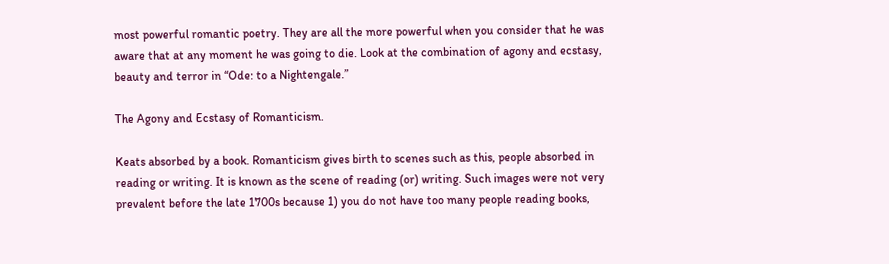most powerful romantic poetry. They are all the more powerful when you consider that he was aware that at any moment he was going to die. Look at the combination of agony and ecstasy, beauty and terror in “Ode: to a Nightengale.”

The Agony and Ecstasy of Romanticism.

Keats absorbed by a book. Romanticism gives birth to scenes such as this, people absorbed in reading or writing. It is known as the scene of reading (or) writing. Such images were not very prevalent before the late 1700s because 1) you do not have too many people reading books,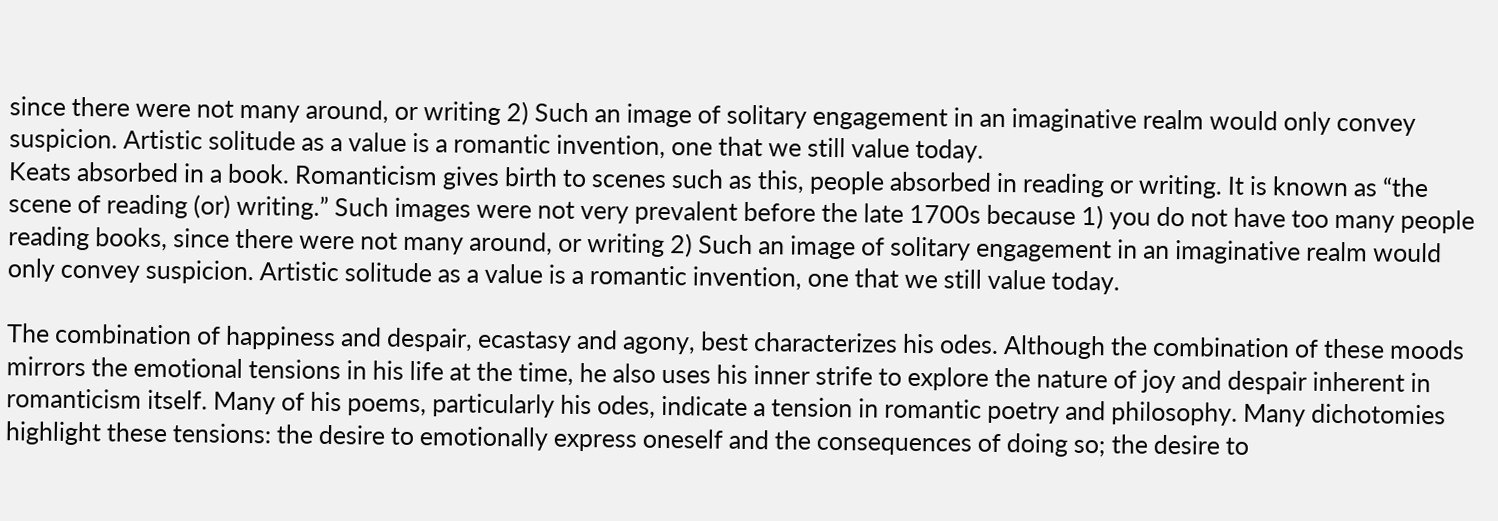since there were not many around, or writing 2) Such an image of solitary engagement in an imaginative realm would only convey suspicion. Artistic solitude as a value is a romantic invention, one that we still value today.
Keats absorbed in a book. Romanticism gives birth to scenes such as this, people absorbed in reading or writing. It is known as “the scene of reading (or) writing.” Such images were not very prevalent before the late 1700s because 1) you do not have too many people reading books, since there were not many around, or writing 2) Such an image of solitary engagement in an imaginative realm would only convey suspicion. Artistic solitude as a value is a romantic invention, one that we still value today.

The combination of happiness and despair, ecastasy and agony, best characterizes his odes. Although the combination of these moods mirrors the emotional tensions in his life at the time, he also uses his inner strife to explore the nature of joy and despair inherent in romanticism itself. Many of his poems, particularly his odes, indicate a tension in romantic poetry and philosophy. Many dichotomies highlight these tensions: the desire to emotionally express oneself and the consequences of doing so; the desire to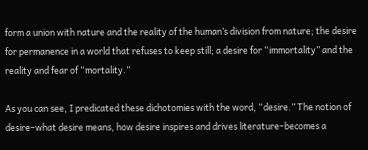form a union with nature and the reality of the human’s division from nature; the desire for permanence in a world that refuses to keep still; a desire for “immortality” and the reality and fear of “mortality.”

As you can see, I predicated these dichotomies with the word, “desire.” The notion of desire–what desire means, how desire inspires and drives literature–becomes a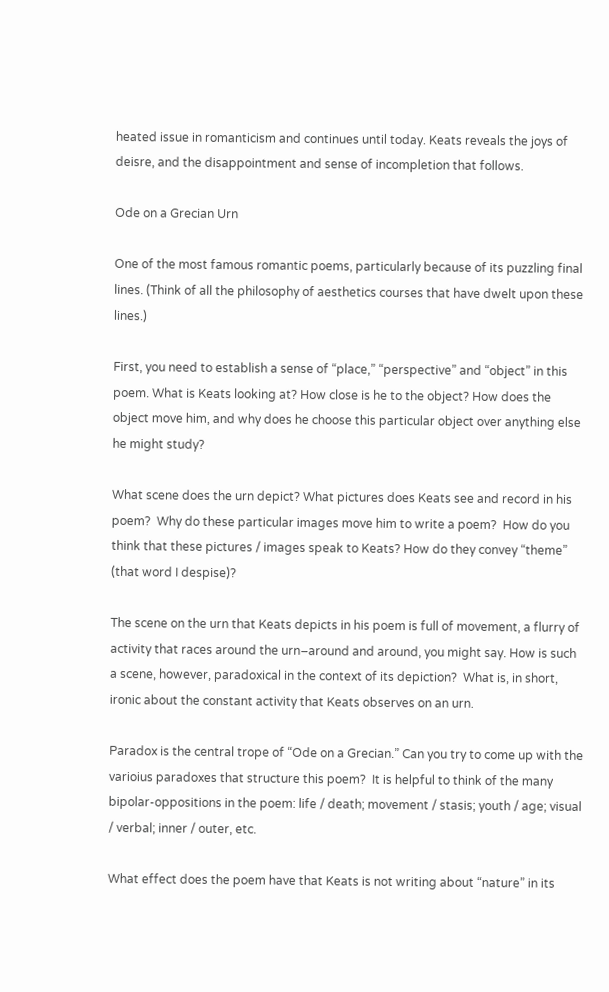heated issue in romanticism and continues until today. Keats reveals the joys of deisre, and the disappointment and sense of incompletion that follows.

Ode on a Grecian Urn

One of the most famous romantic poems, particularly because of its puzzling final lines. (Think of all the philosophy of aesthetics courses that have dwelt upon these lines.)

First, you need to establish a sense of “place,” “perspective” and “object” in this poem. What is Keats looking at? How close is he to the object? How does the object move him, and why does he choose this particular object over anything else he might study?

What scene does the urn depict? What pictures does Keats see and record in his poem?  Why do these particular images move him to write a poem?  How do you think that these pictures / images speak to Keats? How do they convey “theme” (that word I despise)?

The scene on the urn that Keats depicts in his poem is full of movement, a flurry of activity that races around the urn–around and around, you might say. How is such a scene, however, paradoxical in the context of its depiction?  What is, in short, ironic about the constant activity that Keats observes on an urn.

Paradox is the central trope of “Ode on a Grecian.” Can you try to come up with the varioius paradoxes that structure this poem?  It is helpful to think of the many bipolar-oppositions in the poem: life / death; movement / stasis; youth / age; visual / verbal; inner / outer, etc.

What effect does the poem have that Keats is not writing about “nature” in its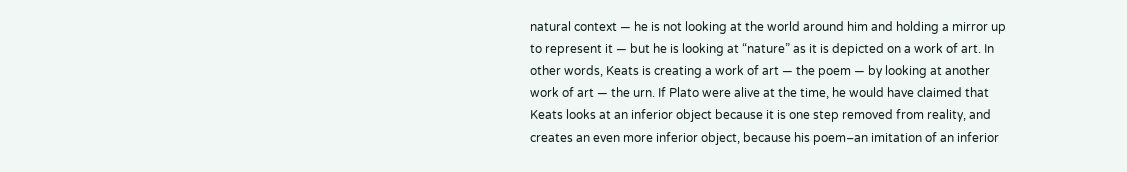natural context — he is not looking at the world around him and holding a mirror up to represent it — but he is looking at “nature” as it is depicted on a work of art. In other words, Keats is creating a work of art — the poem — by looking at another work of art — the urn. If Plato were alive at the time, he would have claimed that Keats looks at an inferior object because it is one step removed from reality, and creates an even more inferior object, because his poem–an imitation of an inferior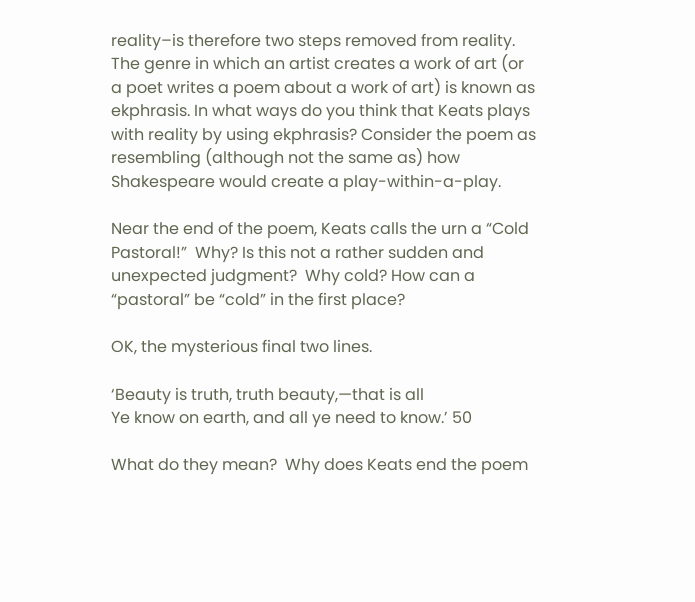reality–is therefore two steps removed from reality. The genre in which an artist creates a work of art (or a poet writes a poem about a work of art) is known as ekphrasis. In what ways do you think that Keats plays with reality by using ekphrasis? Consider the poem as resembling (although not the same as) how Shakespeare would create a play-within-a-play.

Near the end of the poem, Keats calls the urn a “Cold Pastoral!”  Why? Is this not a rather sudden and unexpected judgment?  Why cold? How can a “pastoral” be “cold” in the first place?

OK, the mysterious final two lines.

‘Beauty is truth, truth beauty,—that is all
Ye know on earth, and all ye need to know.’ 50

What do they mean?  Why does Keats end the poem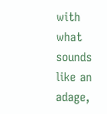with what sounds like an adage,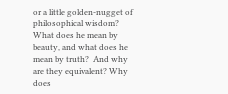or a little golden-nugget of philosophical wisdom? What does he mean by beauty, and what does he mean by truth?  And why are they equivalent? Why does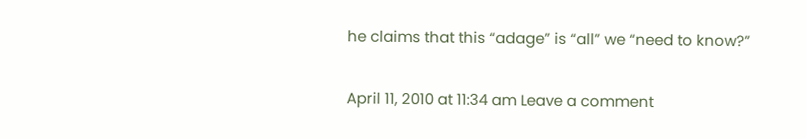he claims that this “adage” is “all” we “need to know?”

April 11, 2010 at 11:34 am Leave a comment